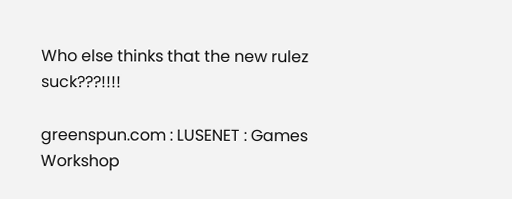Who else thinks that the new rulez suck???!!!!

greenspun.com : LUSENET : Games Workshop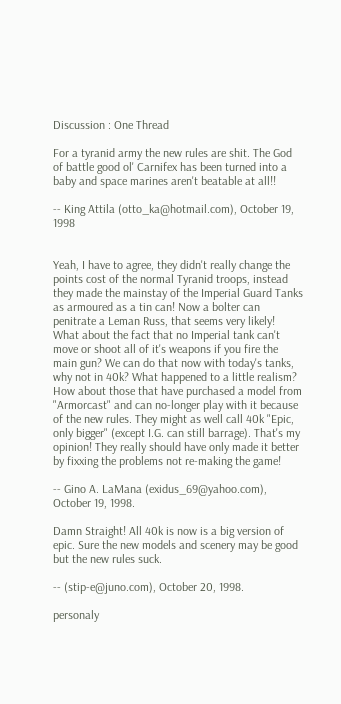Discussion : One Thread

For a tyranid army the new rules are shit. The God of battle good ol' Carnifex has been turned into a baby and space marines aren't beatable at all!!

-- King Attila (otto_ka@hotmail.com), October 19, 1998


Yeah, I have to agree, they didn't really change the points cost of the normal Tyranid troops, instead they made the mainstay of the Imperial Guard Tanks as armoured as a tin can! Now a bolter can penitrate a Leman Russ, that seems very likely! What about the fact that no Imperial tank can't move or shoot all of it's weapons if you fire the main gun? We can do that now with today's tanks, why not in 40k? What happened to a little realism? How about those that have purchased a model from "Armorcast" and can no-longer play with it because of the new rules. They might as well call 40k "Epic, only bigger" (except I.G. can still barrage). That's my opinion! They really should have only made it better by fixxing the problems not re-making the game!

-- Gino A. LaMana (exidus_69@yahoo.com), October 19, 1998.

Damn Straight! All 40k is now is a big version of epic. Sure the new models and scenery may be good but the new rules suck.

-- (stip-e@juno.com), October 20, 1998.

personaly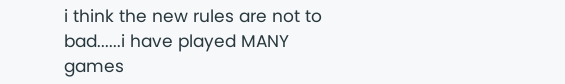i think the new rules are not to bad......i have played MANY games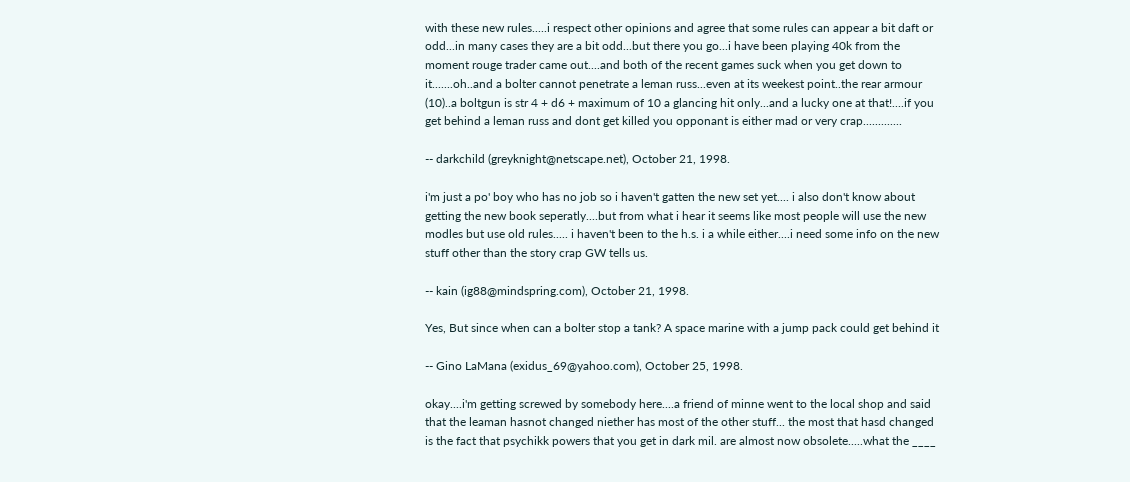with these new rules.....i respect other opinions and agree that some rules can appear a bit daft or odd...in many cases they are a bit odd...but there you go...i have been playing 40k from the moment rouge trader came out....and both of the recent games suck when you get down to it.......oh..and a bolter cannot penetrate a leman russ...even at its weekest point..the rear armour (10)..a boltgun is str 4 + d6 + maximum of 10 a glancing hit only...and a lucky one at that!....if you get behind a leman russ and dont get killed you opponant is either mad or very crap.............

-- darkchild (greyknight@netscape.net), October 21, 1998.

i'm just a po' boy who has no job so i haven't gatten the new set yet.... i also don't know about getting the new book seperatly....but from what i hear it seems like most people will use the new modles but use old rules..... i haven't been to the h.s. i a while either....i need some info on the new stuff other than the story crap GW tells us.

-- kain (ig88@mindspring.com), October 21, 1998.

Yes, But since when can a bolter stop a tank? A space marine with a jump pack could get behind it

-- Gino LaMana (exidus_69@yahoo.com), October 25, 1998.

okay....i'm getting screwed by somebody here....a friend of minne went to the local shop and said that the leaman hasnot changed niether has most of the other stuff... the most that hasd changed is the fact that psychikk powers that you get in dark mil. are almost now obsolete.....what the ____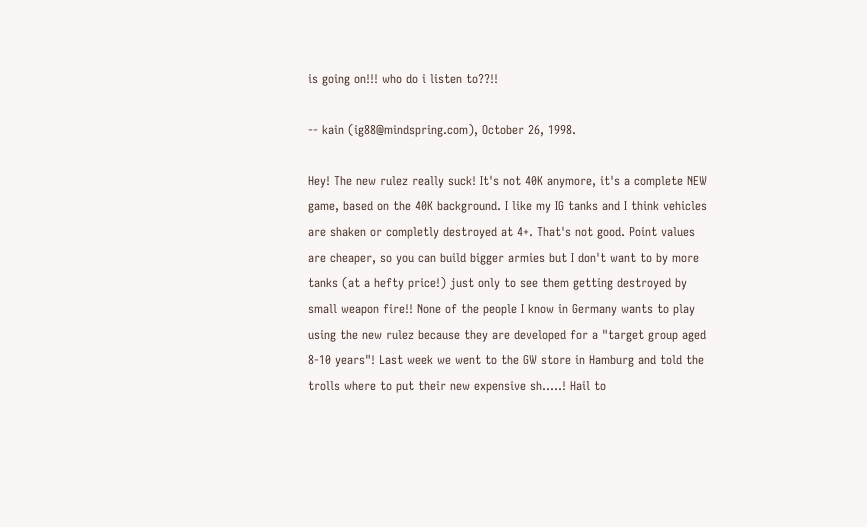is going on!!! who do i listen to??!!

-- kain (ig88@mindspring.com), October 26, 1998.

Hey! The new rulez really suck! It's not 40K anymore, it's a complete NEW game, based on the 40K background. I like my IG tanks and I think vehicles are shaken or completly destroyed at 4+. That's not good. Point values are cheaper, so you can build bigger armies but I don't want to by more tanks (at a hefty price!) just only to see them getting destroyed by small weapon fire!! None of the people I know in Germany wants to play using the new rulez because they are developed for a "target group aged 8-10 years"! Last week we went to the GW store in Hamburg and told the trolls where to put their new expensive sh.....! Hail to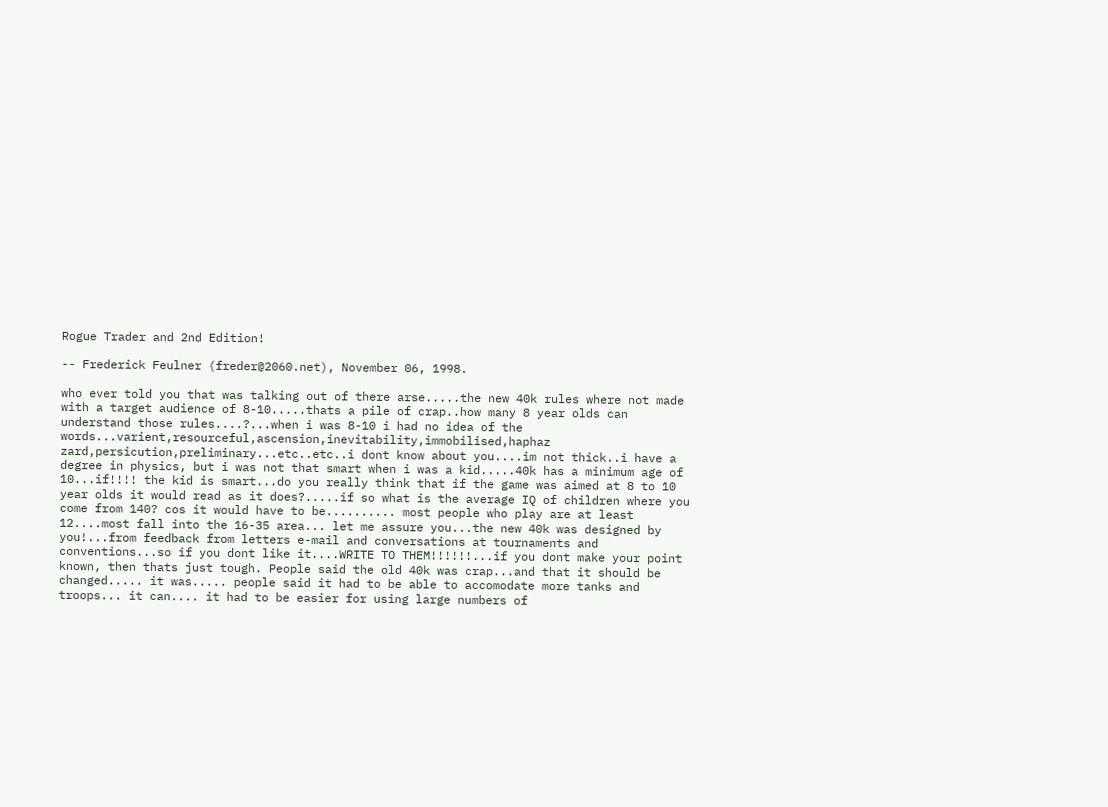Rogue Trader and 2nd Edition!

-- Frederick Feulner (freder@2060.net), November 06, 1998.

who ever told you that was talking out of there arse.....the new 40k rules where not made with a target audience of 8-10.....thats a pile of crap..how many 8 year olds can understand those rules....?...when i was 8-10 i had no idea of the words...varient,resourceful,ascension,inevitability,immobilised,haphaz zard,persicution,preliminary...etc..etc..i dont know about you....im not thick..i have a degree in physics, but i was not that smart when i was a kid.....40k has a minimum age of 10...if!!!! the kid is smart...do you really think that if the game was aimed at 8 to 10 year olds it would read as it does?.....if so what is the average IQ of children where you come from 140? cos it would have to be.......... most people who play are at least 12....most fall into the 16-35 area... let me assure you...the new 40k was designed by you!...from feedback from letters e-mail and conversations at tournaments and conventions...so if you dont like it....WRITE TO THEM!!!!!!...if you dont make your point known, then thats just tough. People said the old 40k was crap...and that it should be changed..... it was..... people said it had to be able to accomodate more tanks and troops... it can.... it had to be easier for using large numbers of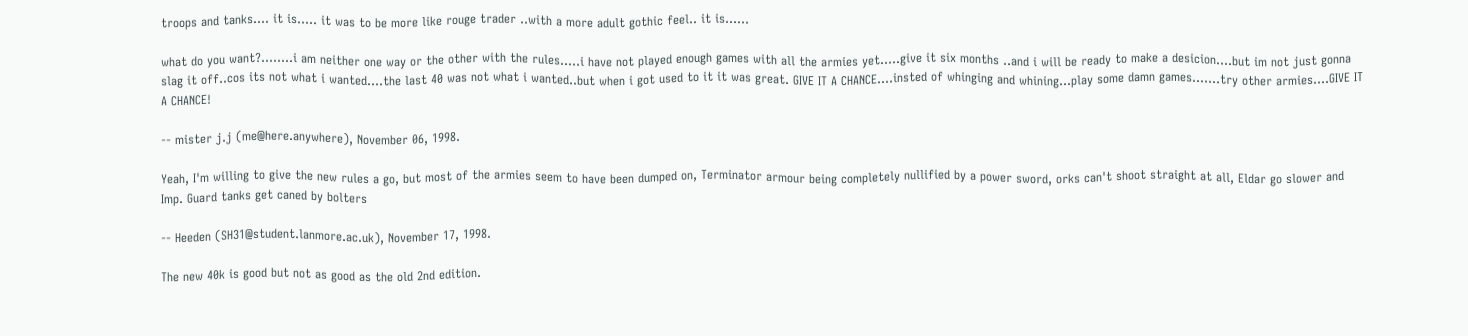troops and tanks.... it is..... it was to be more like rouge trader ..with a more adult gothic feel.. it is......

what do you want?........i am neither one way or the other with the rules.....i have not played enough games with all the armies yet.....give it six months ..and i will be ready to make a desicion....but im not just gonna slag it off..cos its not what i wanted....the last 40 was not what i wanted..but when i got used to it it was great. GIVE IT A CHANCE....insted of whinging and whining...play some damn games.......try other armies....GIVE IT A CHANCE!

-- mister j.j (me@here.anywhere), November 06, 1998.

Yeah, I'm willing to give the new rules a go, but most of the armies seem to have been dumped on, Terminator armour being completely nullified by a power sword, orks can't shoot straight at all, Eldar go slower and Imp. Guard tanks get caned by bolters

-- Heeden (SH31@student.lanmore.ac.uk), November 17, 1998.

The new 40k is good but not as good as the old 2nd edition.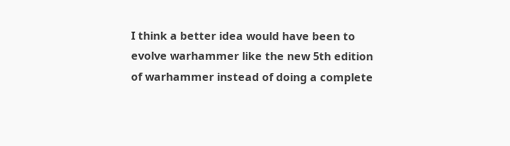I think a better idea would have been to evolve warhammer like the new 5th edition of warhammer instead of doing a complete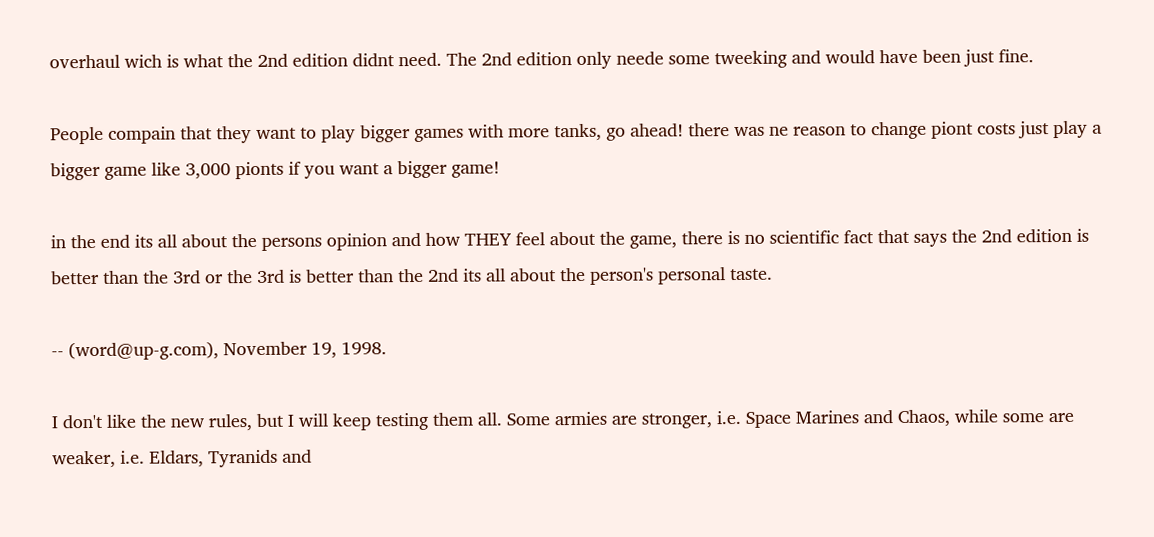overhaul wich is what the 2nd edition didnt need. The 2nd edition only neede some tweeking and would have been just fine.

People compain that they want to play bigger games with more tanks, go ahead! there was ne reason to change piont costs just play a bigger game like 3,000 pionts if you want a bigger game!

in the end its all about the persons opinion and how THEY feel about the game, there is no scientific fact that says the 2nd edition is better than the 3rd or the 3rd is better than the 2nd its all about the person's personal taste.

-- (word@up-g.com), November 19, 1998.

I don't like the new rules, but I will keep testing them all. Some armies are stronger, i.e. Space Marines and Chaos, while some are weaker, i.e. Eldars, Tyranids and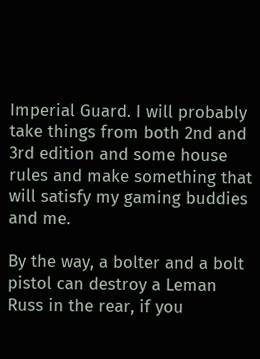Imperial Guard. I will probably take things from both 2nd and 3rd edition and some house rules and make something that will satisfy my gaming buddies and me.

By the way, a bolter and a bolt pistol can destroy a Leman Russ in the rear, if you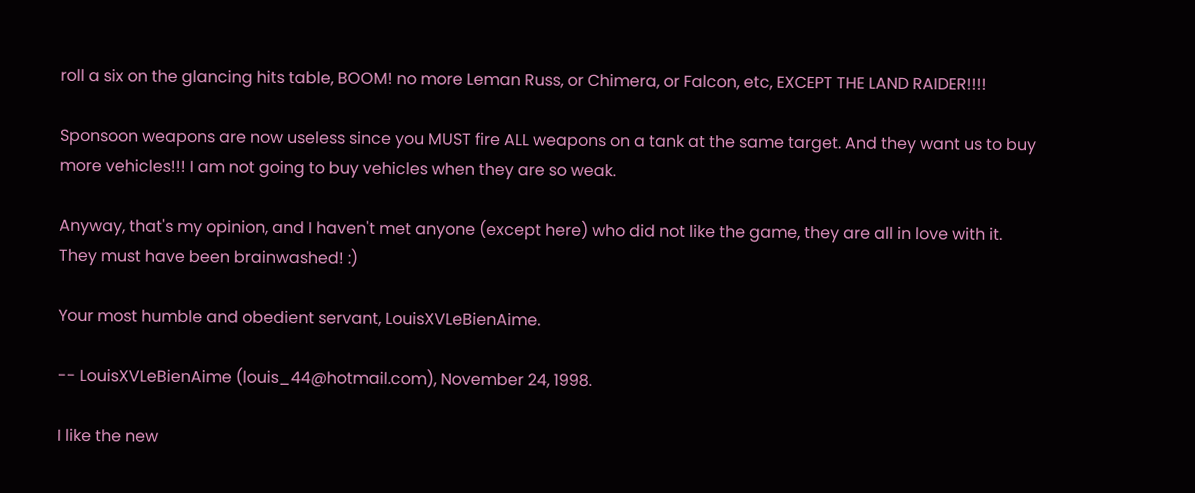roll a six on the glancing hits table, BOOM! no more Leman Russ, or Chimera, or Falcon, etc, EXCEPT THE LAND RAIDER!!!!

Sponsoon weapons are now useless since you MUST fire ALL weapons on a tank at the same target. And they want us to buy more vehicles!!! I am not going to buy vehicles when they are so weak.

Anyway, that's my opinion, and I haven't met anyone (except here) who did not like the game, they are all in love with it. They must have been brainwashed! :)

Your most humble and obedient servant, LouisXVLeBienAime.

-- LouisXVLeBienAime (louis_44@hotmail.com), November 24, 1998.

I like the new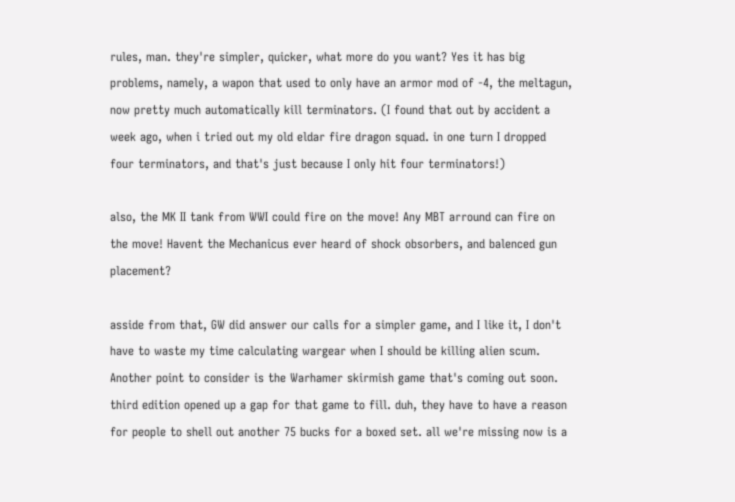rules, man. they're simpler, quicker, what more do you want? Yes it has big problems, namely, a wapon that used to only have an armor mod of -4, the meltagun, now pretty much automatically kill terminators. (I found that out by accident a week ago, when i tried out my old eldar fire dragon squad. in one turn I dropped four terminators, and that's just because I only hit four terminators!)

also, the MK II tank from WWI could fire on the move! Any MBT arround can fire on the move! Havent the Mechanicus ever heard of shock obsorbers, and balenced gun placement?

asside from that, GW did answer our calls for a simpler game, and I like it, I don't have to waste my time calculating wargear when I should be killing alien scum. Another point to consider is the Warhamer skirmish game that's coming out soon. third edition opened up a gap for that game to fill. duh, they have to have a reason for people to shell out another 75 bucks for a boxed set. all we're missing now is a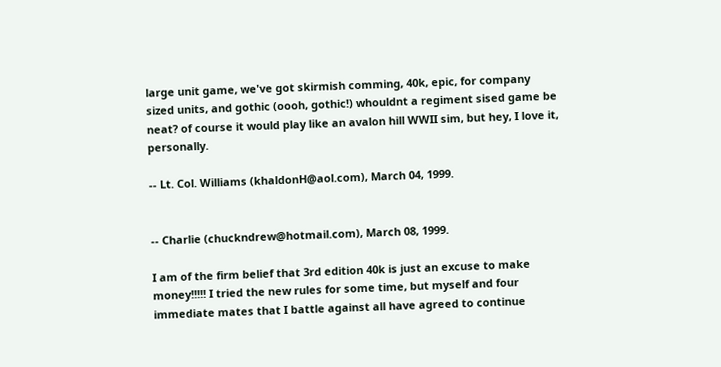large unit game, we've got skirmish comming, 40k, epic, for company sized units, and gothic (oooh, gothic!) whouldnt a regiment sised game be neat? of course it would play like an avalon hill WWII sim, but hey, I love it, personally.

-- Lt. Col. Williams (khaldonH@aol.com), March 04, 1999.


-- Charlie (chuckndrew@hotmail.com), March 08, 1999.

I am of the firm belief that 3rd edition 40k is just an excuse to make money!!!!! I tried the new rules for some time, but myself and four immediate mates that I battle against all have agreed to continue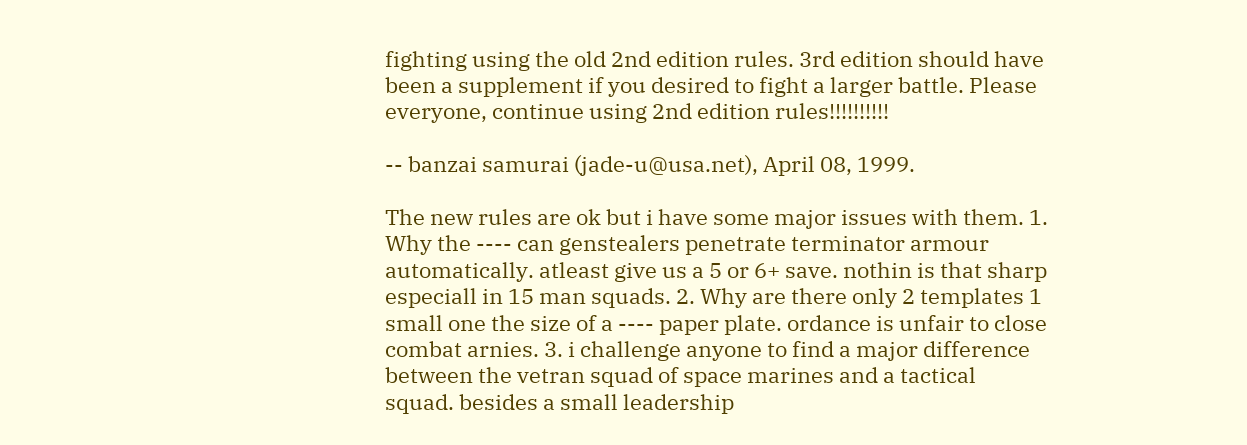fighting using the old 2nd edition rules. 3rd edition should have been a supplement if you desired to fight a larger battle. Please everyone, continue using 2nd edition rules!!!!!!!!!!

-- banzai samurai (jade-u@usa.net), April 08, 1999.

The new rules are ok but i have some major issues with them. 1. Why the ---- can genstealers penetrate terminator armour automatically. atleast give us a 5 or 6+ save. nothin is that sharp especiall in 15 man squads. 2. Why are there only 2 templates 1 small one the size of a ---- paper plate. ordance is unfair to close combat arnies. 3. i challenge anyone to find a major difference between the vetran squad of space marines and a tactical squad. besides a small leadership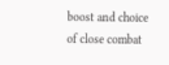boost and choice of close combat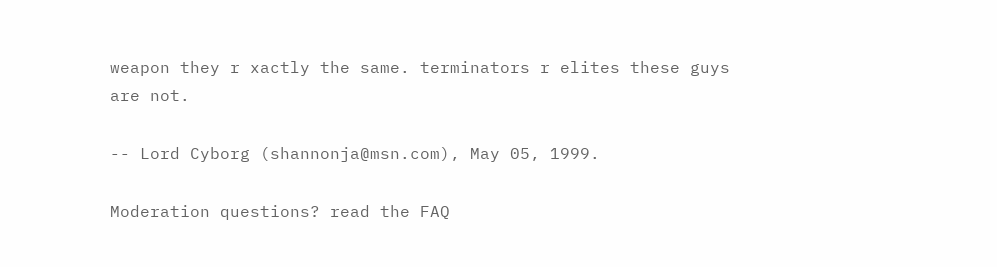weapon they r xactly the same. terminators r elites these guys are not.

-- Lord Cyborg (shannonja@msn.com), May 05, 1999.

Moderation questions? read the FAQ